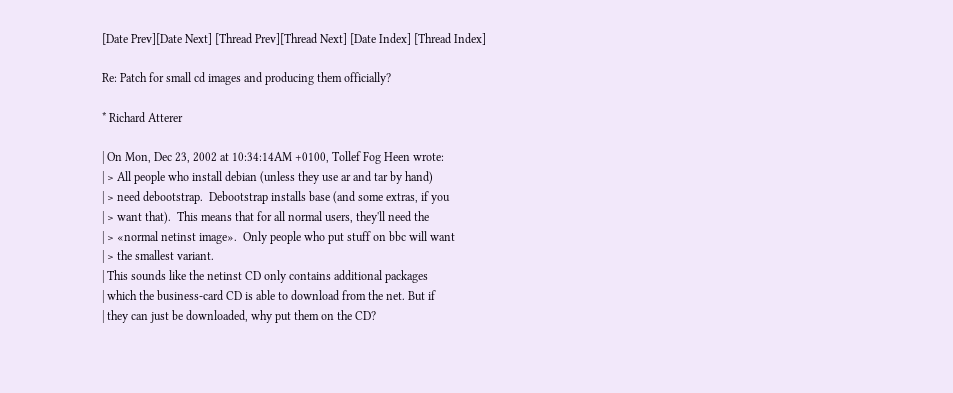[Date Prev][Date Next] [Thread Prev][Thread Next] [Date Index] [Thread Index]

Re: Patch for small cd images and producing them officially?

* Richard Atterer

| On Mon, Dec 23, 2002 at 10:34:14AM +0100, Tollef Fog Heen wrote:
| > All people who install debian (unless they use ar and tar by hand)
| > need debootstrap.  Debootstrap installs base (and some extras, if you
| > want that).  This means that for all normal users, they'll need the
| > «normal netinst image».  Only people who put stuff on bbc will want
| > the smallest variant.
| This sounds like the netinst CD only contains additional packages
| which the business-card CD is able to download from the net. But if
| they can just be downloaded, why put them on the CD?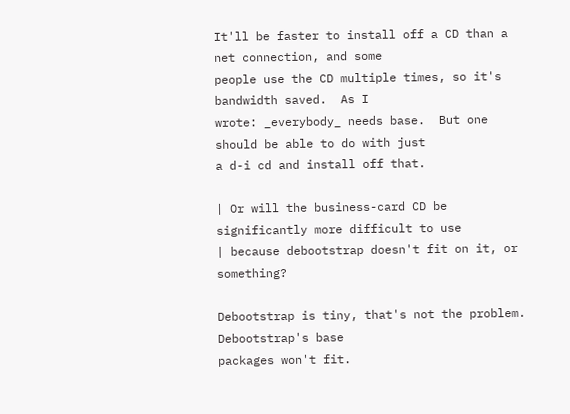It'll be faster to install off a CD than a net connection, and some
people use the CD multiple times, so it's bandwidth saved.  As I
wrote: _everybody_ needs base.  But one should be able to do with just
a d-i cd and install off that.

| Or will the business-card CD be significantly more difficult to use
| because debootstrap doesn't fit on it, or something?

Debootstrap is tiny, that's not the problem.  Debootstrap's base
packages won't fit.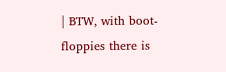| BTW, with boot-floppies there is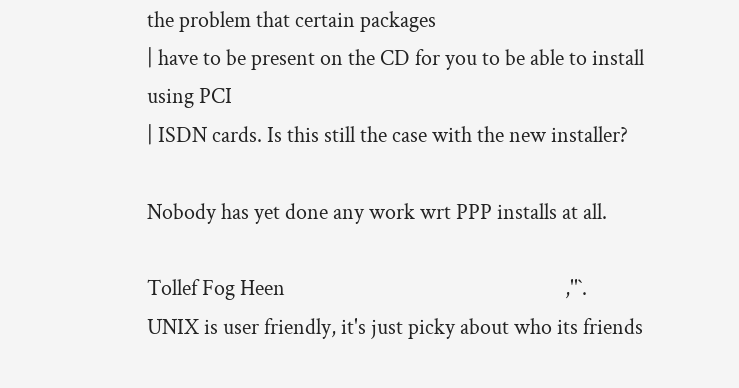the problem that certain packages
| have to be present on the CD for you to be able to install using PCI
| ISDN cards. Is this still the case with the new installer?

Nobody has yet done any work wrt PPP installs at all.

Tollef Fog Heen                                                        ,''`.
UNIX is user friendly, it's just picky about who its friends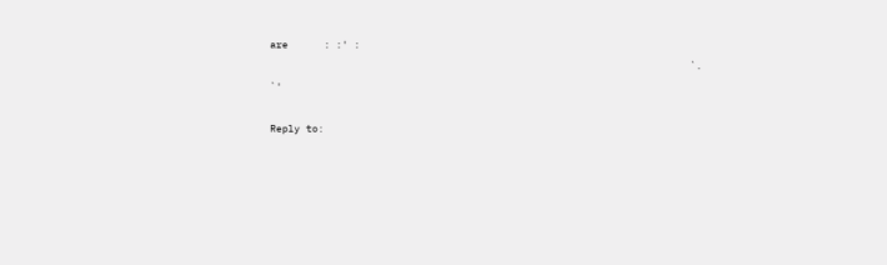are      : :' :
                                                                      `. `'

Reply to: